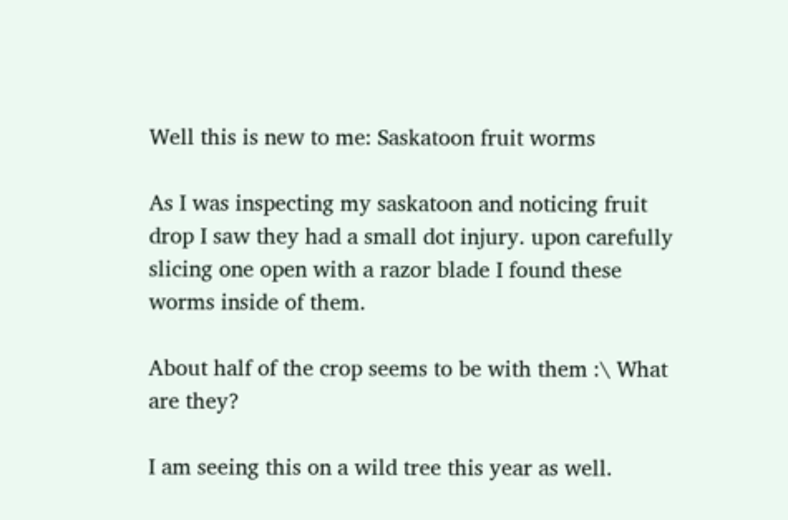Well this is new to me: Saskatoon fruit worms

As I was inspecting my saskatoon and noticing fruit drop I saw they had a small dot injury. upon carefully slicing one open with a razor blade I found these worms inside of them.

About half of the crop seems to be with them :\ What are they?

I am seeing this on a wild tree this year as well.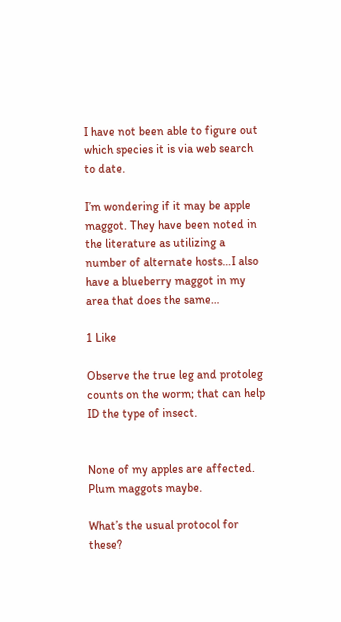I have not been able to figure out which species it is via web search to date.

I’m wondering if it may be apple maggot. They have been noted in the literature as utilizing a number of alternate hosts…I also have a blueberry maggot in my area that does the same…

1 Like

Observe the true leg and protoleg counts on the worm; that can help ID the type of insect.


None of my apples are affected. Plum maggots maybe.

What’s the usual protocol for these?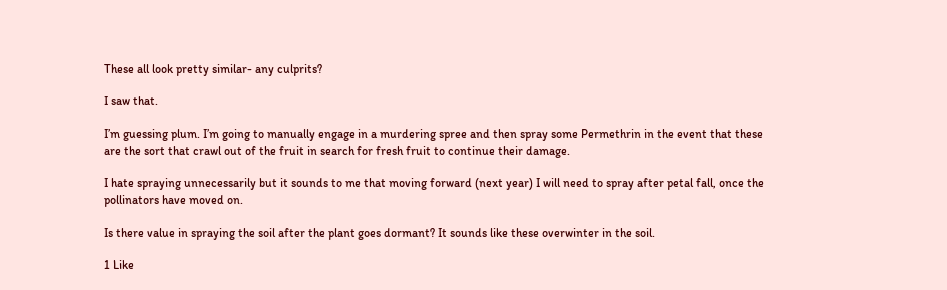These all look pretty similar- any culprits?

I saw that.

I’m guessing plum. I’m going to manually engage in a murdering spree and then spray some Permethrin in the event that these are the sort that crawl out of the fruit in search for fresh fruit to continue their damage.

I hate spraying unnecessarily but it sounds to me that moving forward (next year) I will need to spray after petal fall, once the pollinators have moved on.

Is there value in spraying the soil after the plant goes dormant? It sounds like these overwinter in the soil.

1 Like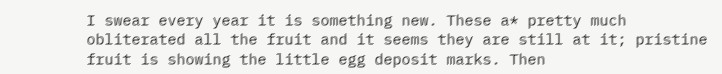I swear every year it is something new. These a* pretty much obliterated all the fruit and it seems they are still at it; pristine fruit is showing the little egg deposit marks. Then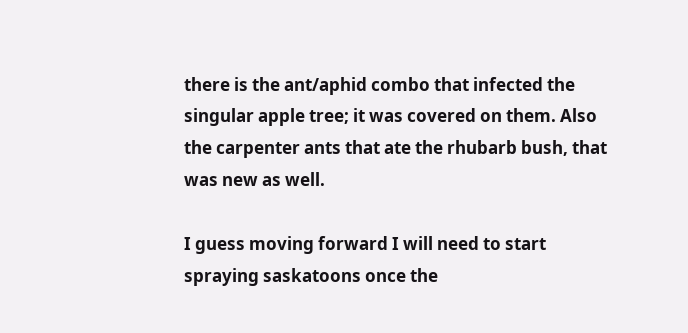there is the ant/aphid combo that infected the singular apple tree; it was covered on them. Also the carpenter ants that ate the rhubarb bush, that was new as well.

I guess moving forward I will need to start spraying saskatoons once the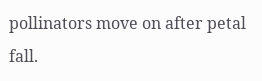pollinators move on after petal fall.